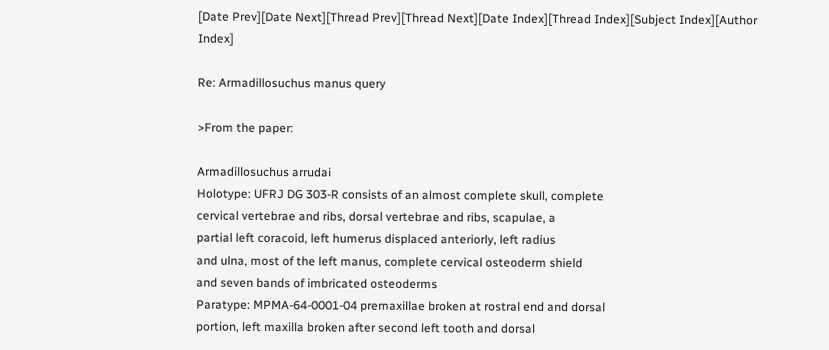[Date Prev][Date Next][Thread Prev][Thread Next][Date Index][Thread Index][Subject Index][Author Index]

Re: Armadillosuchus manus query

>From the paper:

Armadillosuchus arrudai
Holotype: UFRJ DG 303-R consists of an almost complete skull, complete
cervical vertebrae and ribs, dorsal vertebrae and ribs, scapulae, a
partial left coracoid, left humerus displaced anteriorly, left radius
and ulna, most of the left manus, complete cervical osteoderm shield
and seven bands of imbricated osteoderms
Paratype: MPMA-64-0001-04 premaxillae broken at rostral end and dorsal
portion, left maxilla broken after second left tooth and dorsal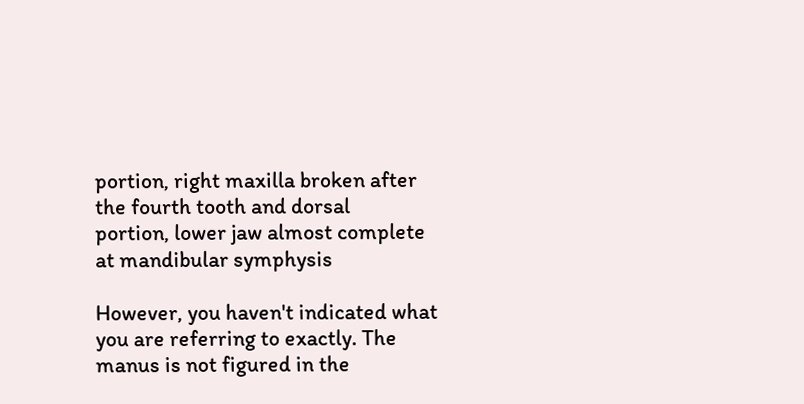portion, right maxilla broken after the fourth tooth and dorsal
portion, lower jaw almost complete at mandibular symphysis

However, you haven't indicated what you are referring to exactly. The
manus is not figured in the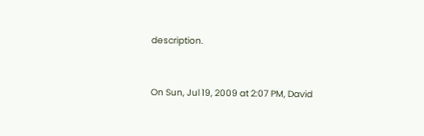description.


On Sun, Jul 19, 2009 at 2:07 PM, David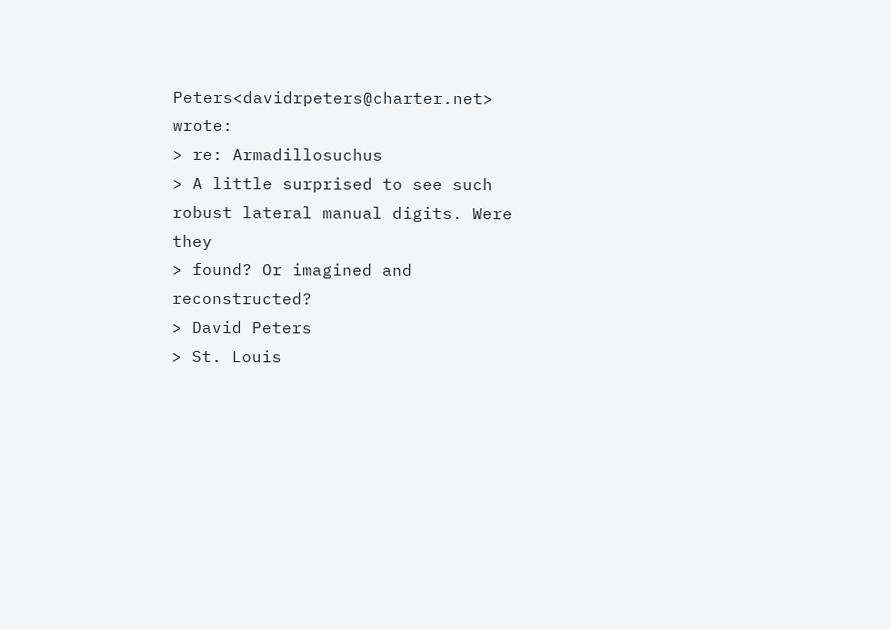Peters<davidrpeters@charter.net> wrote:
> re: Armadillosuchus
> A little surprised to see such robust lateral manual digits. Were they
> found? Or imagined and reconstructed?
> David Peters
> St. Louis